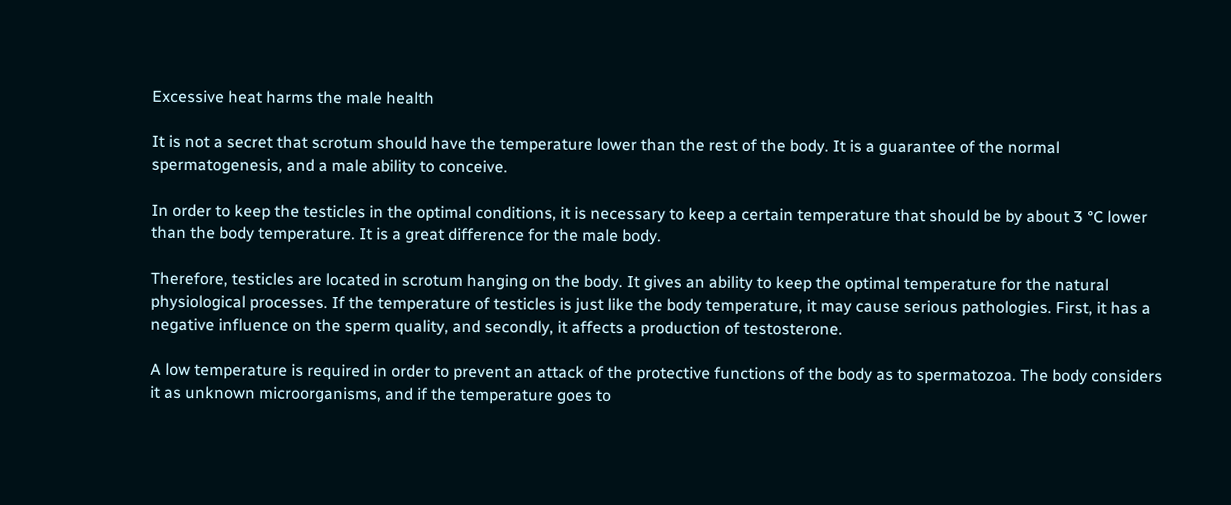Excessive heat harms the male health

It is not a secret that scrotum should have the temperature lower than the rest of the body. It is a guarantee of the normal spermatogenesis, and a male ability to conceive.

In order to keep the testicles in the optimal conditions, it is necessary to keep a certain temperature that should be by about 3 °C lower than the body temperature. It is a great difference for the male body.

Therefore, testicles are located in scrotum hanging on the body. It gives an ability to keep the optimal temperature for the natural physiological processes. If the temperature of testicles is just like the body temperature, it may cause serious pathologies. First, it has a negative influence on the sperm quality, and secondly, it affects a production of testosterone.

A low temperature is required in order to prevent an attack of the protective functions of the body as to spermatozoa. The body considers it as unknown microorganisms, and if the temperature goes to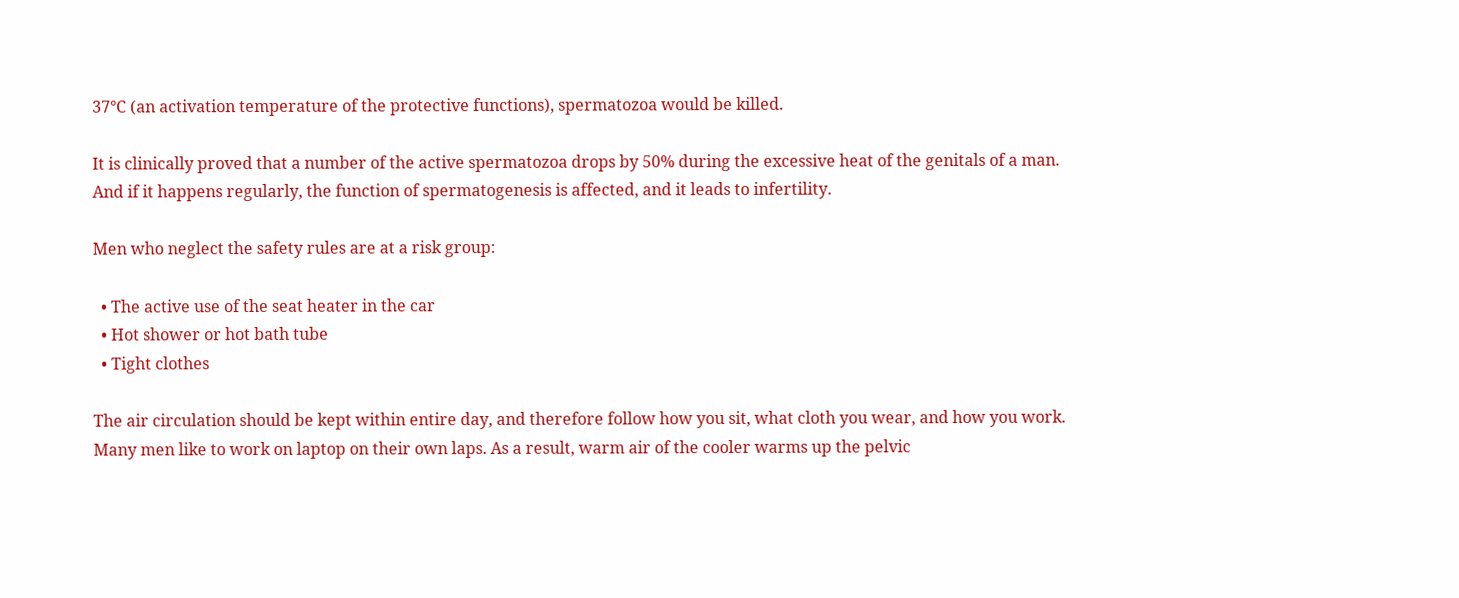37°C (an activation temperature of the protective functions), spermatozoa would be killed.

It is clinically proved that a number of the active spermatozoa drops by 50% during the excessive heat of the genitals of a man. And if it happens regularly, the function of spermatogenesis is affected, and it leads to infertility.

Men who neglect the safety rules are at a risk group:

  • The active use of the seat heater in the car
  • Hot shower or hot bath tube
  • Tight clothes

The air circulation should be kept within entire day, and therefore follow how you sit, what cloth you wear, and how you work. Many men like to work on laptop on their own laps. As a result, warm air of the cooler warms up the pelvic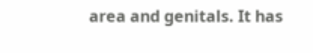area and genitals. It has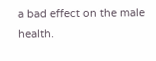a bad effect on the male health.